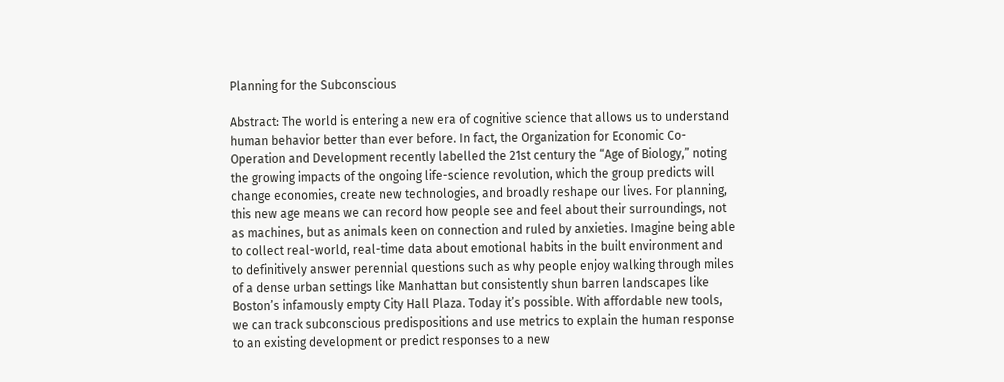Planning for the Subconscious

Abstract: The world is entering a new era of cognitive science that allows us to understand human behavior better than ever before. In fact, the Organization for Economic Co-Operation and Development recently labelled the 21st century the “Age of Biology,” noting the growing impacts of the ongoing life-science revolution, which the group predicts will change economies, create new technologies, and broadly reshape our lives. For planning, this new age means we can record how people see and feel about their surroundings, not as machines, but as animals keen on connection and ruled by anxieties. Imagine being able to collect real-world, real-time data about emotional habits in the built environment and to definitively answer perennial questions such as why people enjoy walking through miles of a dense urban settings like Manhattan but consistently shun barren landscapes like Boston’s infamously empty City Hall Plaza. Today it’s possible. With affordable new tools, we can track subconscious predispositions and use metrics to explain the human response to an existing development or predict responses to a new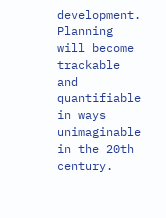development. Planning will become trackable and quantifiable in ways unimaginable in the 20th century.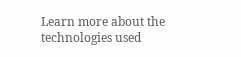Learn more about the technologies used